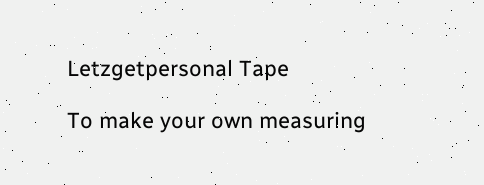Letzgetpersonal Tape

To make your own measuring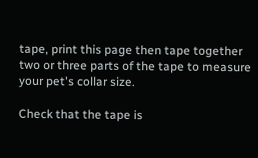tape, print this page then tape together two or three parts of the tape to measure your pet's collar size.

Check that the tape is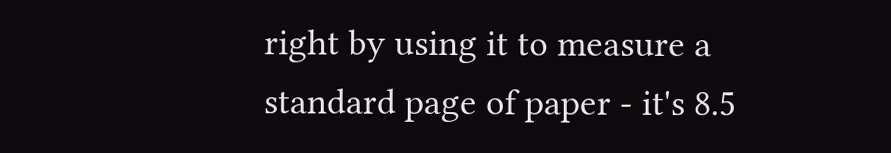right by using it to measure a standard page of paper - it's 8.5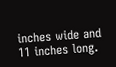inches wide and 11 inches long.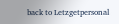back to Letzgetpersonal